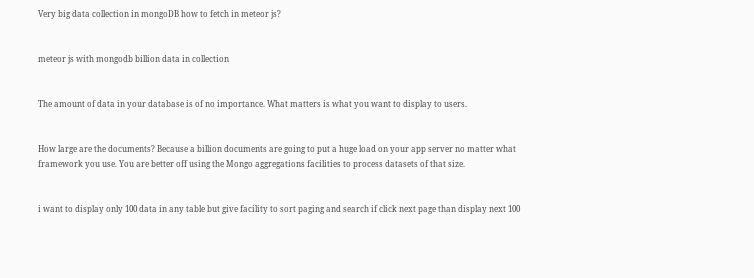Very big data collection in mongoDB how to fetch in meteor js?


meteor js with mongodb billion data in collection


The amount of data in your database is of no importance. What matters is what you want to display to users.


How large are the documents? Because a billion documents are going to put a huge load on your app server no matter what framework you use. You are better off using the Mongo aggregations facilities to process datasets of that size.


i want to display only 100 data in any table but give facility to sort paging and search if click next page than display next 100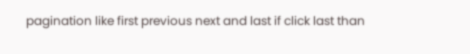pagination like first previous next and last if click last than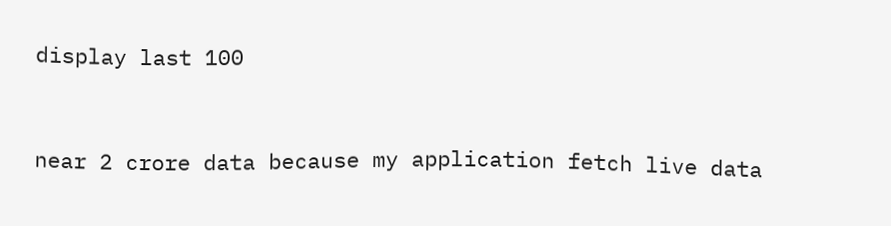display last 100


near 2 crore data because my application fetch live data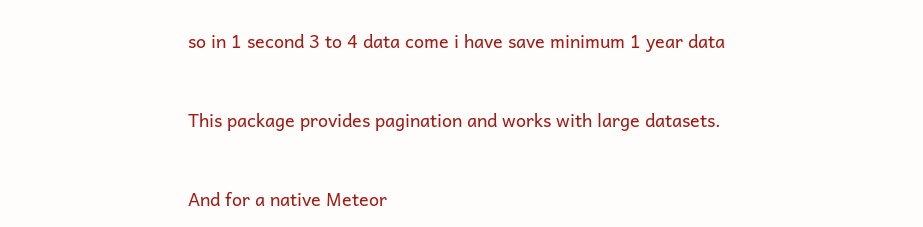so in 1 second 3 to 4 data come i have save minimum 1 year data


This package provides pagination and works with large datasets.


And for a native Meteor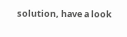solution, have a look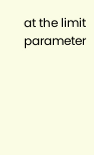at the limit parameter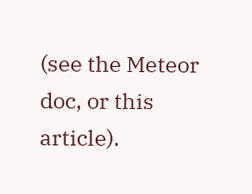(see the Meteor doc, or this article).